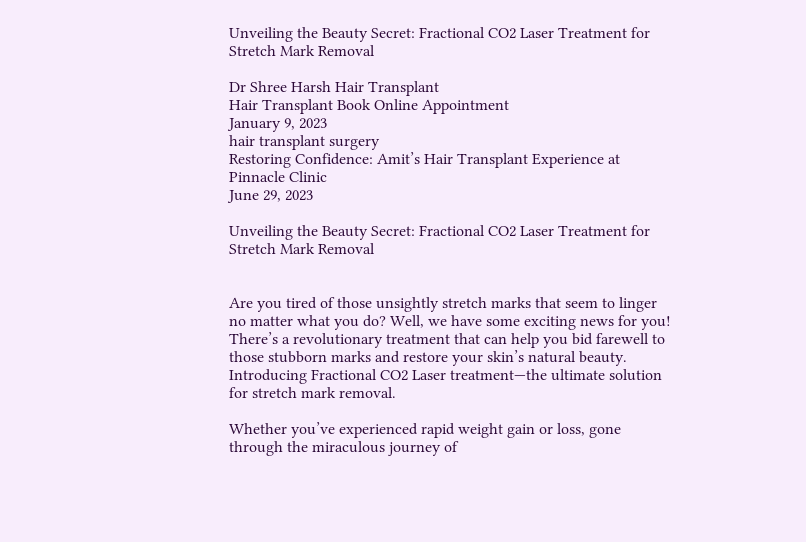Unveiling the Beauty Secret: Fractional CO2 Laser Treatment for Stretch Mark Removal

Dr Shree Harsh Hair Transplant
Hair Transplant Book Online Appointment
January 9, 2023
hair transplant surgery
Restoring Confidence: Amit’s Hair Transplant Experience at Pinnacle Clinic
June 29, 2023

Unveiling the Beauty Secret: Fractional CO2 Laser Treatment for Stretch Mark Removal


Are you tired of those unsightly stretch marks that seem to linger no matter what you do? Well, we have some exciting news for you! There’s a revolutionary treatment that can help you bid farewell to those stubborn marks and restore your skin’s natural beauty. Introducing Fractional CO2 Laser treatment—the ultimate solution for stretch mark removal.

Whether you’ve experienced rapid weight gain or loss, gone through the miraculous journey of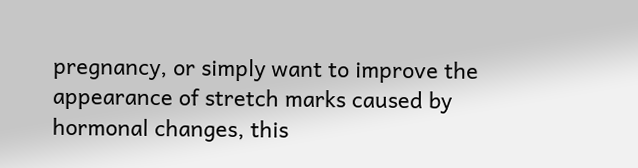pregnancy, or simply want to improve the appearance of stretch marks caused by hormonal changes, this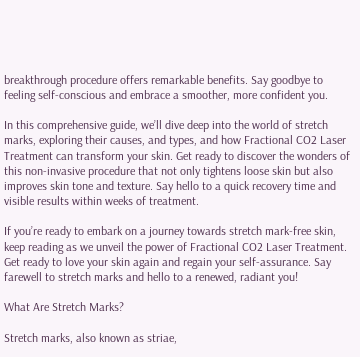breakthrough procedure offers remarkable benefits. Say goodbye to feeling self-conscious and embrace a smoother, more confident you.

In this comprehensive guide, we’ll dive deep into the world of stretch marks, exploring their causes, and types, and how Fractional CO2 Laser Treatment can transform your skin. Get ready to discover the wonders of this non-invasive procedure that not only tightens loose skin but also improves skin tone and texture. Say hello to a quick recovery time and visible results within weeks of treatment.

If you’re ready to embark on a journey towards stretch mark-free skin, keep reading as we unveil the power of Fractional CO2 Laser Treatment. Get ready to love your skin again and regain your self-assurance. Say farewell to stretch marks and hello to a renewed, radiant you!

What Are Stretch Marks?

Stretch marks, also known as striae,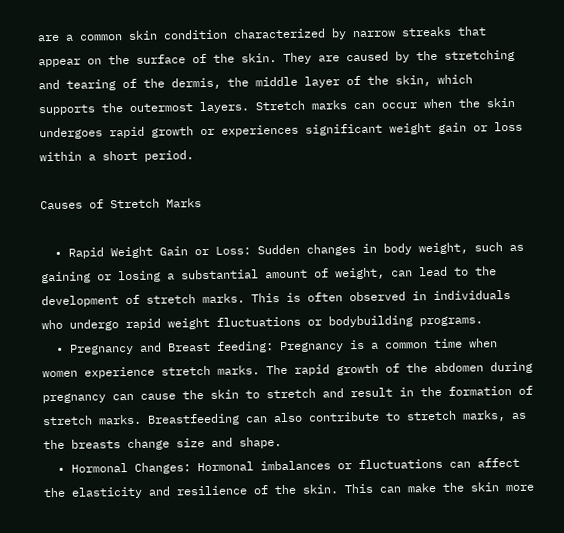are a common skin condition characterized by narrow streaks that appear on the surface of the skin. They are caused by the stretching and tearing of the dermis, the middle layer of the skin, which supports the outermost layers. Stretch marks can occur when the skin undergoes rapid growth or experiences significant weight gain or loss within a short period.

Causes of Stretch Marks

  • Rapid Weight Gain or Loss: Sudden changes in body weight, such as gaining or losing a substantial amount of weight, can lead to the development of stretch marks. This is often observed in individuals who undergo rapid weight fluctuations or bodybuilding programs.
  • Pregnancy and Breast feeding: Pregnancy is a common time when women experience stretch marks. The rapid growth of the abdomen during pregnancy can cause the skin to stretch and result in the formation of stretch marks. Breastfeeding can also contribute to stretch marks, as the breasts change size and shape.
  • Hormonal Changes: Hormonal imbalances or fluctuations can affect the elasticity and resilience of the skin. This can make the skin more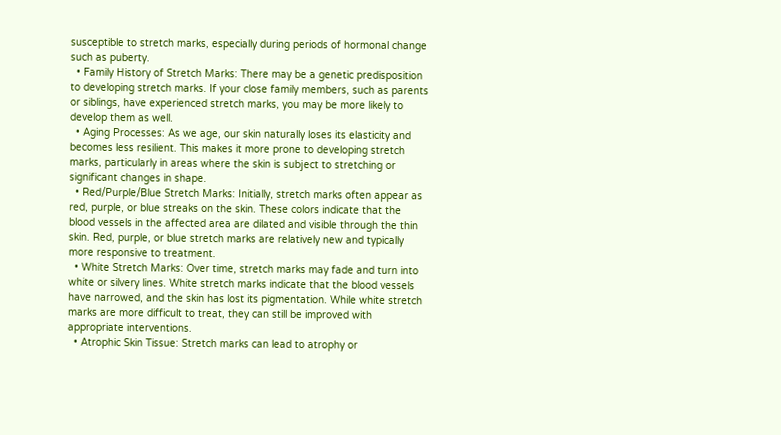susceptible to stretch marks, especially during periods of hormonal change such as puberty.
  • Family History of Stretch Marks: There may be a genetic predisposition to developing stretch marks. If your close family members, such as parents or siblings, have experienced stretch marks, you may be more likely to develop them as well.
  • Aging Processes: As we age, our skin naturally loses its elasticity and becomes less resilient. This makes it more prone to developing stretch marks, particularly in areas where the skin is subject to stretching or significant changes in shape.
  • Red/Purple/Blue Stretch Marks: Initially, stretch marks often appear as red, purple, or blue streaks on the skin. These colors indicate that the blood vessels in the affected area are dilated and visible through the thin skin. Red, purple, or blue stretch marks are relatively new and typically more responsive to treatment.
  • White Stretch Marks: Over time, stretch marks may fade and turn into white or silvery lines. White stretch marks indicate that the blood vessels have narrowed, and the skin has lost its pigmentation. While white stretch marks are more difficult to treat, they can still be improved with appropriate interventions.
  • Atrophic Skin Tissue: Stretch marks can lead to atrophy or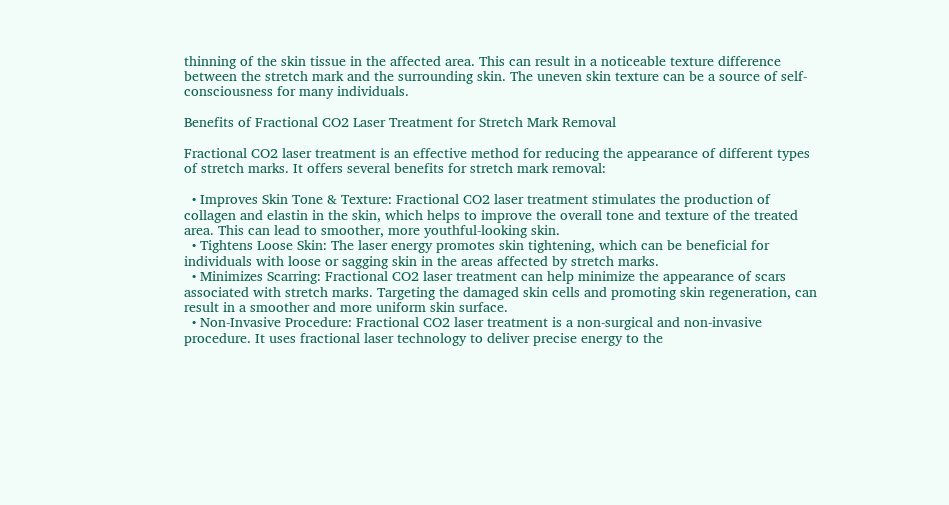thinning of the skin tissue in the affected area. This can result in a noticeable texture difference between the stretch mark and the surrounding skin. The uneven skin texture can be a source of self-consciousness for many individuals.

Benefits of Fractional CO2 Laser Treatment for Stretch Mark Removal

Fractional CO2 laser treatment is an effective method for reducing the appearance of different types of stretch marks. It offers several benefits for stretch mark removal:

  • Improves Skin Tone & Texture: Fractional CO2 laser treatment stimulates the production of collagen and elastin in the skin, which helps to improve the overall tone and texture of the treated area. This can lead to smoother, more youthful-looking skin.
  • Tightens Loose Skin: The laser energy promotes skin tightening, which can be beneficial for individuals with loose or sagging skin in the areas affected by stretch marks.
  • Minimizes Scarring: Fractional CO2 laser treatment can help minimize the appearance of scars associated with stretch marks. Targeting the damaged skin cells and promoting skin regeneration, can result in a smoother and more uniform skin surface.
  • Non-Invasive Procedure: Fractional CO2 laser treatment is a non-surgical and non-invasive procedure. It uses fractional laser technology to deliver precise energy to the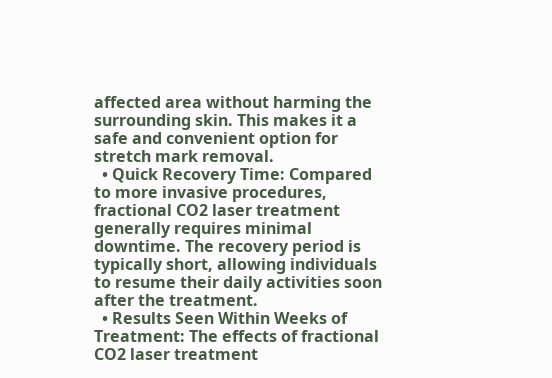affected area without harming the surrounding skin. This makes it a safe and convenient option for stretch mark removal.
  • Quick Recovery Time: Compared to more invasive procedures, fractional CO2 laser treatment generally requires minimal downtime. The recovery period is typically short, allowing individuals to resume their daily activities soon after the treatment.
  • Results Seen Within Weeks of Treatment: The effects of fractional CO2 laser treatment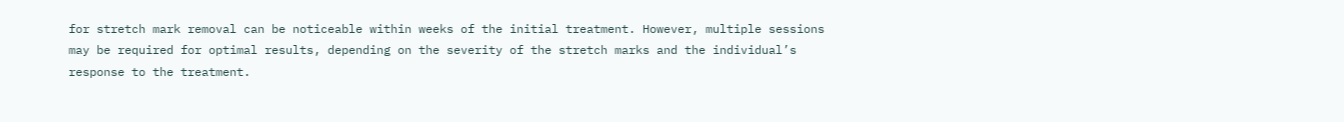for stretch mark removal can be noticeable within weeks of the initial treatment. However, multiple sessions may be required for optimal results, depending on the severity of the stretch marks and the individual’s response to the treatment.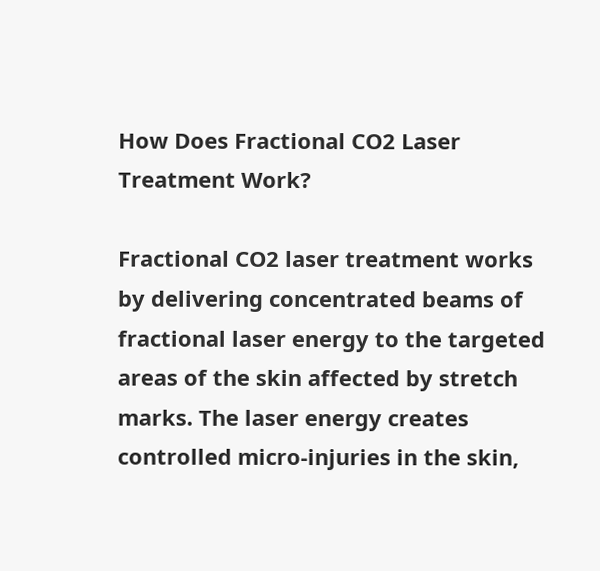How Does Fractional CO2 Laser Treatment Work?

Fractional CO2 laser treatment works by delivering concentrated beams of fractional laser energy to the targeted areas of the skin affected by stretch marks. The laser energy creates controlled micro-injuries in the skin,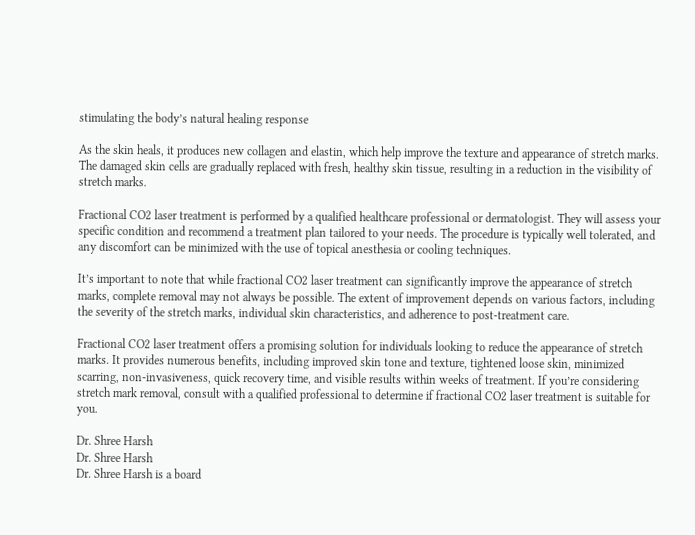stimulating the body’s natural healing response

As the skin heals, it produces new collagen and elastin, which help improve the texture and appearance of stretch marks. The damaged skin cells are gradually replaced with fresh, healthy skin tissue, resulting in a reduction in the visibility of stretch marks.

Fractional CO2 laser treatment is performed by a qualified healthcare professional or dermatologist. They will assess your specific condition and recommend a treatment plan tailored to your needs. The procedure is typically well tolerated, and any discomfort can be minimized with the use of topical anesthesia or cooling techniques.

It’s important to note that while fractional CO2 laser treatment can significantly improve the appearance of stretch marks, complete removal may not always be possible. The extent of improvement depends on various factors, including the severity of the stretch marks, individual skin characteristics, and adherence to post-treatment care.

Fractional CO2 laser treatment offers a promising solution for individuals looking to reduce the appearance of stretch marks. It provides numerous benefits, including improved skin tone and texture, tightened loose skin, minimized scarring, non-invasiveness, quick recovery time, and visible results within weeks of treatment. If you’re considering stretch mark removal, consult with a qualified professional to determine if fractional CO2 laser treatment is suitable for you.

Dr. Shree Harsh
Dr. Shree Harsh
Dr. Shree Harsh is a board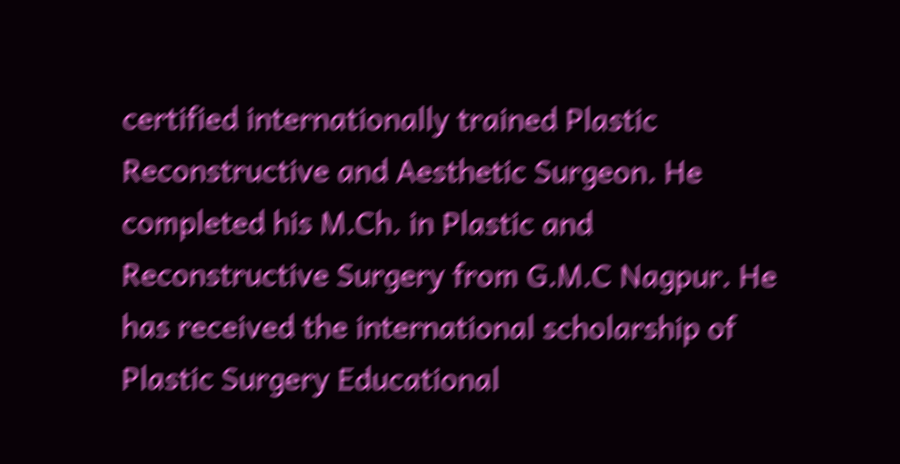certified internationally trained Plastic Reconstructive and Aesthetic Surgeon. He completed his M.Ch. in Plastic and Reconstructive Surgery from G.M.C Nagpur. He has received the international scholarship of Plastic Surgery Educational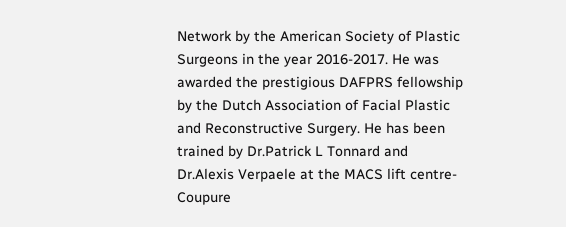Network by the American Society of Plastic Surgeons in the year 2016-2017. He was awarded the prestigious DAFPRS fellowship by the Dutch Association of Facial Plastic and Reconstructive Surgery. He has been trained by Dr.Patrick L Tonnard and Dr.Alexis Verpaele at the MACS lift centre- Coupure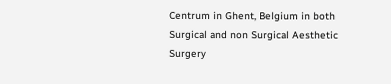Centrum in Ghent, Belgium in both Surgical and non Surgical Aesthetic Surgery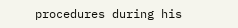procedures during his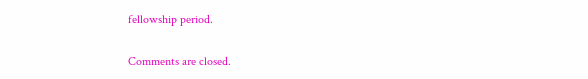fellowship period.

Comments are closed.